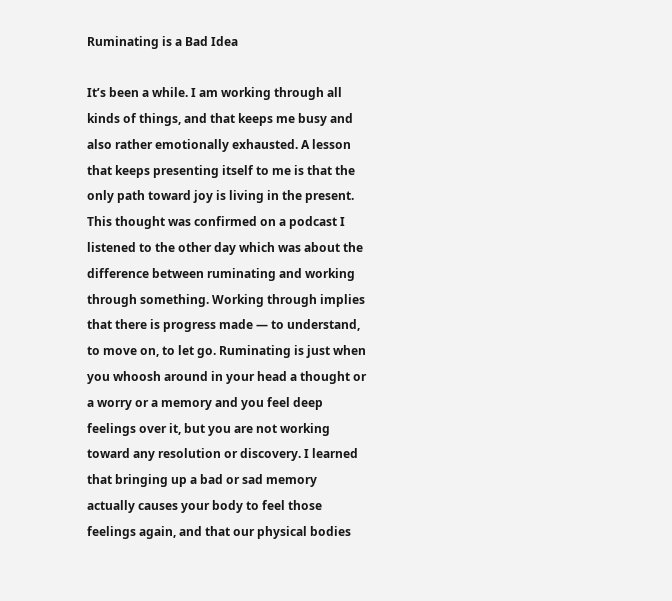Ruminating is a Bad Idea

It’s been a while. I am working through all kinds of things, and that keeps me busy and also rather emotionally exhausted. A lesson that keeps presenting itself to me is that the only path toward joy is living in the present. This thought was confirmed on a podcast I listened to the other day which was about the difference between ruminating and working through something. Working through implies that there is progress made — to understand, to move on, to let go. Ruminating is just when you whoosh around in your head a thought or a worry or a memory and you feel deep feelings over it, but you are not working toward any resolution or discovery. I learned that bringing up a bad or sad memory actually causes your body to feel those feelings again, and that our physical bodies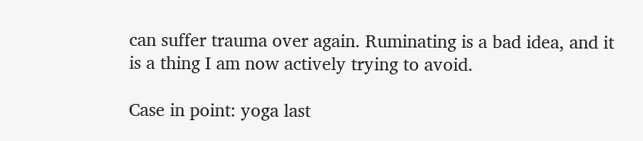can suffer trauma over again. Ruminating is a bad idea, and it is a thing I am now actively trying to avoid.

Case in point: yoga last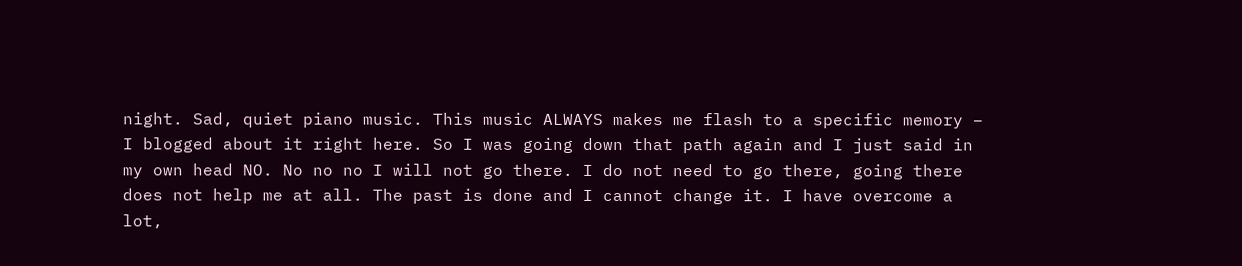night. Sad, quiet piano music. This music ALWAYS makes me flash to a specific memory – I blogged about it right here. So I was going down that path again and I just said in my own head NO. No no no I will not go there. I do not need to go there, going there does not help me at all. The past is done and I cannot change it. I have overcome a lot,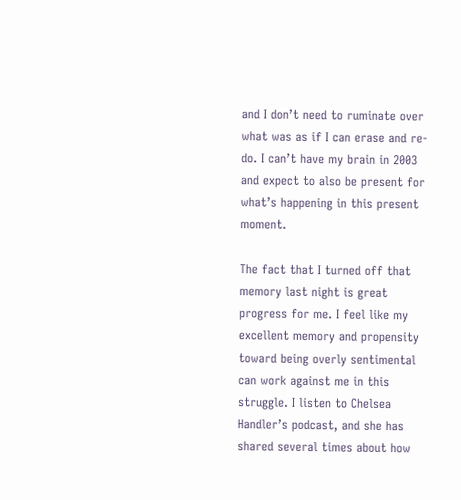and I don’t need to ruminate over what was as if I can erase and re-do. I can’t have my brain in 2003 and expect to also be present for what’s happening in this present moment.

The fact that I turned off that memory last night is great progress for me. I feel like my excellent memory and propensity toward being overly sentimental can work against me in this struggle. I listen to Chelsea Handler’s podcast, and she has shared several times about how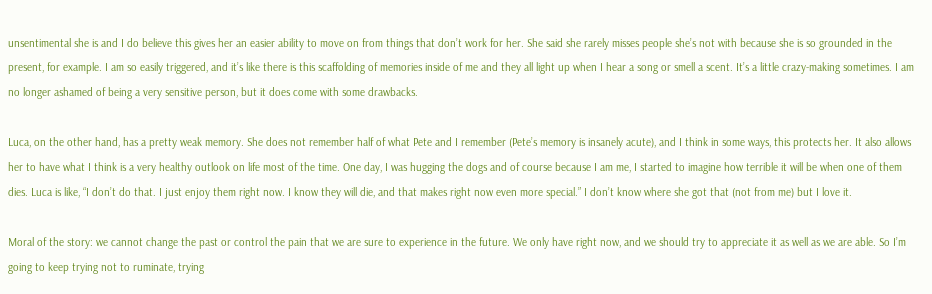unsentimental she is and I do believe this gives her an easier ability to move on from things that don’t work for her. She said she rarely misses people she’s not with because she is so grounded in the present, for example. I am so easily triggered, and it’s like there is this scaffolding of memories inside of me and they all light up when I hear a song or smell a scent. It’s a little crazy-making sometimes. I am no longer ashamed of being a very sensitive person, but it does come with some drawbacks.

Luca, on the other hand, has a pretty weak memory. She does not remember half of what Pete and I remember (Pete’s memory is insanely acute), and I think in some ways, this protects her. It also allows her to have what I think is a very healthy outlook on life most of the time. One day, I was hugging the dogs and of course because I am me, I started to imagine how terrible it will be when one of them dies. Luca is like, “I don’t do that. I just enjoy them right now. I know they will die, and that makes right now even more special.” I don’t know where she got that (not from me) but I love it.

Moral of the story: we cannot change the past or control the pain that we are sure to experience in the future. We only have right now, and we should try to appreciate it as well as we are able. So I’m going to keep trying not to ruminate, trying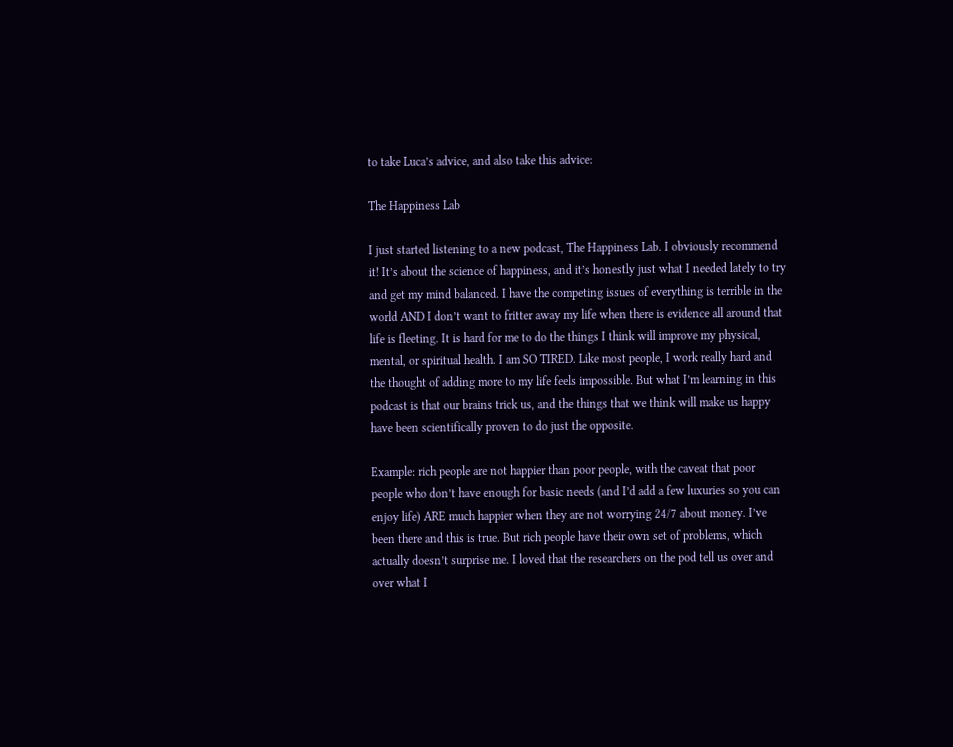to take Luca’s advice, and also take this advice:

The Happiness Lab

I just started listening to a new podcast, The Happiness Lab. I obviously recommend it! It’s about the science of happiness, and it’s honestly just what I needed lately to try and get my mind balanced. I have the competing issues of everything is terrible in the world AND I don’t want to fritter away my life when there is evidence all around that life is fleeting. It is hard for me to do the things I think will improve my physical, mental, or spiritual health. I am SO TIRED. Like most people, I work really hard and the thought of adding more to my life feels impossible. But what I’m learning in this podcast is that our brains trick us, and the things that we think will make us happy have been scientifically proven to do just the opposite.

Example: rich people are not happier than poor people, with the caveat that poor people who don’t have enough for basic needs (and I’d add a few luxuries so you can enjoy life) ARE much happier when they are not worrying 24/7 about money. I’ve been there and this is true. But rich people have their own set of problems, which actually doesn’t surprise me. I loved that the researchers on the pod tell us over and over what I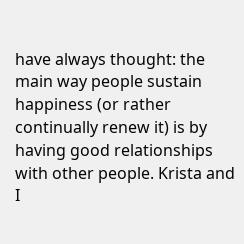have always thought: the main way people sustain happiness (or rather continually renew it) is by having good relationships with other people. Krista and I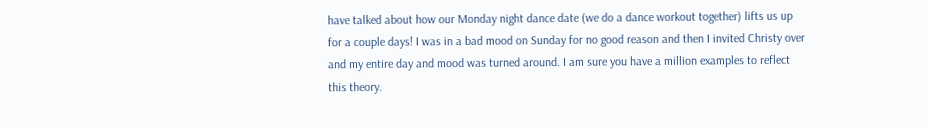have talked about how our Monday night dance date (we do a dance workout together) lifts us up for a couple days! I was in a bad mood on Sunday for no good reason and then I invited Christy over and my entire day and mood was turned around. I am sure you have a million examples to reflect this theory.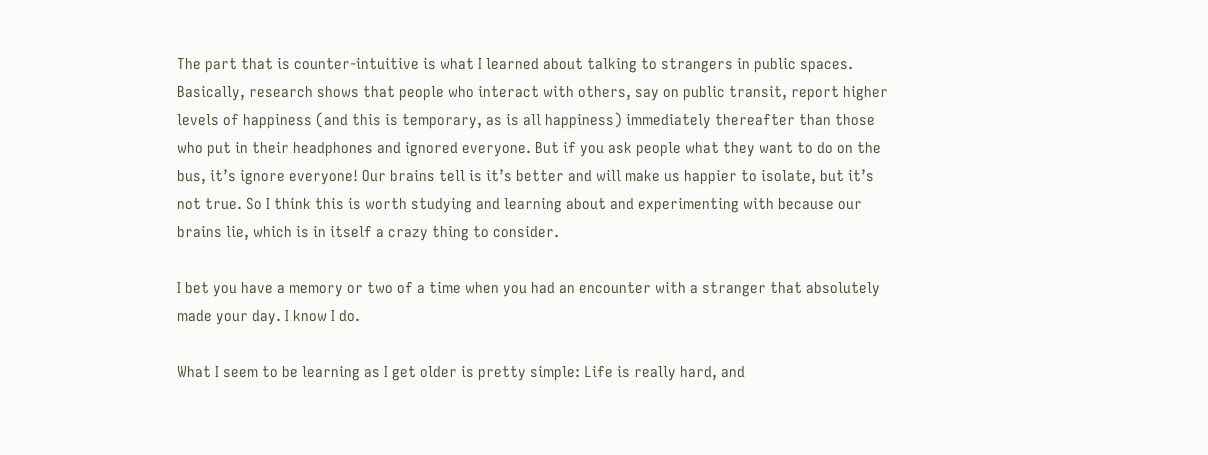The part that is counter-intuitive is what I learned about talking to strangers in public spaces. Basically, research shows that people who interact with others, say on public transit, report higher levels of happiness (and this is temporary, as is all happiness) immediately thereafter than those who put in their headphones and ignored everyone. But if you ask people what they want to do on the bus, it’s ignore everyone! Our brains tell is it’s better and will make us happier to isolate, but it’s not true. So I think this is worth studying and learning about and experimenting with because our brains lie, which is in itself a crazy thing to consider.

I bet you have a memory or two of a time when you had an encounter with a stranger that absolutely made your day. I know I do.

What I seem to be learning as I get older is pretty simple: Life is really hard, and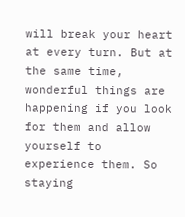will break your heart at every turn. But at the same time, wonderful things are happening if you look for them and allow yourself to experience them. So staying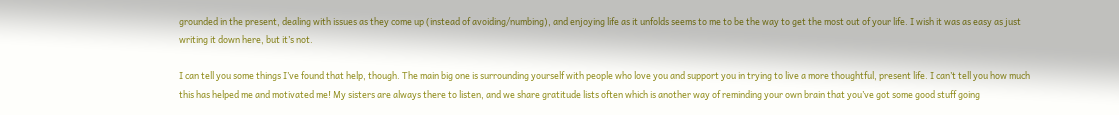grounded in the present, dealing with issues as they come up (instead of avoiding/numbing), and enjoying life as it unfolds seems to me to be the way to get the most out of your life. I wish it was as easy as just writing it down here, but it’s not.

I can tell you some things I’ve found that help, though. The main big one is surrounding yourself with people who love you and support you in trying to live a more thoughtful, present life. I can’t tell you how much this has helped me and motivated me! My sisters are always there to listen, and we share gratitude lists often which is another way of reminding your own brain that you’ve got some good stuff going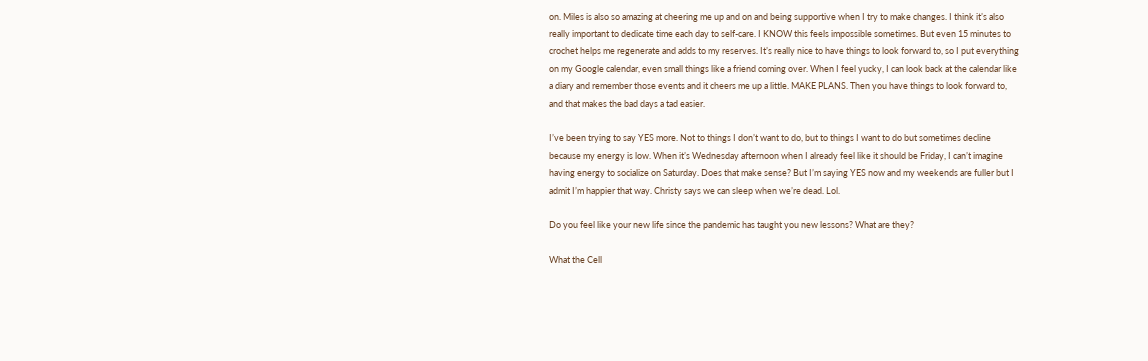on. Miles is also so amazing at cheering me up and on and being supportive when I try to make changes. I think it’s also really important to dedicate time each day to self-care. I KNOW this feels impossible sometimes. But even 15 minutes to crochet helps me regenerate and adds to my reserves. It’s really nice to have things to look forward to, so I put everything on my Google calendar, even small things like a friend coming over. When I feel yucky, I can look back at the calendar like a diary and remember those events and it cheers me up a little. MAKE PLANS. Then you have things to look forward to, and that makes the bad days a tad easier.

I’ve been trying to say YES more. Not to things I don’t want to do, but to things I want to do but sometimes decline because my energy is low. When it’s Wednesday afternoon when I already feel like it should be Friday, I can’t imagine having energy to socialize on Saturday. Does that make sense? But I’m saying YES now and my weekends are fuller but I admit I’m happier that way. Christy says we can sleep when we’re dead. Lol.

Do you feel like your new life since the pandemic has taught you new lessons? What are they?

What the Cell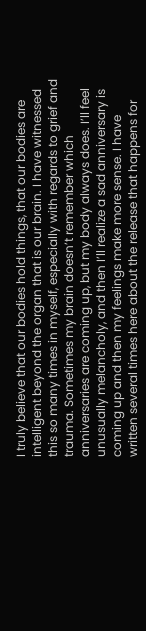I truly believe that our bodies hold things, that our bodies are intelligent beyond the organ that is our brain. I have witnessed this so many times in myself, especially with regards to grief and trauma. Sometimes my brain doesn’t remember which anniversaries are coming up, but my body always does. I’ll feel unusually melancholy, and then I’ll realize a sad anniversary is coming up and then my feelings make more sense. I have written several times here about the release that happens for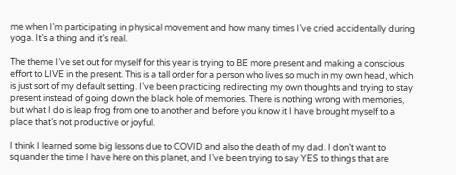me when I’m participating in physical movement and how many times I’ve cried accidentally during yoga. It’s a thing and it’s real.

The theme I’ve set out for myself for this year is trying to BE more present and making a conscious effort to LIVE in the present. This is a tall order for a person who lives so much in my own head, which is just sort of my default setting. I’ve been practicing redirecting my own thoughts and trying to stay present instead of going down the black hole of memories. There is nothing wrong with memories, but what I do is leap frog from one to another and before you know it I have brought myself to a place that’s not productive or joyful.

I think I learned some big lessons due to COVID and also the death of my dad. I don’t want to squander the time I have here on this planet, and I’ve been trying to say YES to things that are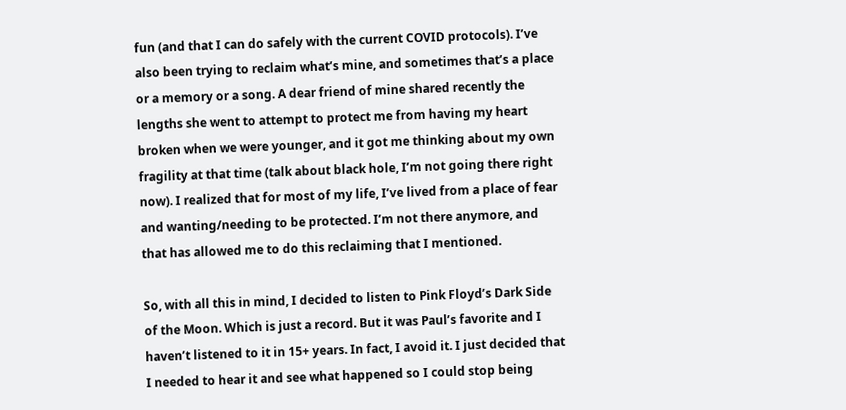fun (and that I can do safely with the current COVID protocols). I’ve also been trying to reclaim what’s mine, and sometimes that’s a place or a memory or a song. A dear friend of mine shared recently the lengths she went to attempt to protect me from having my heart broken when we were younger, and it got me thinking about my own fragility at that time (talk about black hole, I’m not going there right now). I realized that for most of my life, I’ve lived from a place of fear and wanting/needing to be protected. I’m not there anymore, and that has allowed me to do this reclaiming that I mentioned.

So, with all this in mind, I decided to listen to Pink Floyd’s Dark Side of the Moon. Which is just a record. But it was Paul’s favorite and I haven’t listened to it in 15+ years. In fact, I avoid it. I just decided that I needed to hear it and see what happened so I could stop being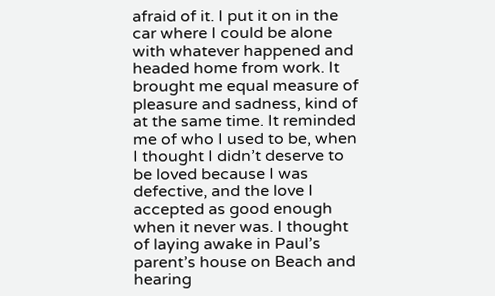afraid of it. I put it on in the car where I could be alone with whatever happened and headed home from work. It brought me equal measure of pleasure and sadness, kind of at the same time. It reminded me of who I used to be, when I thought I didn’t deserve to be loved because I was defective, and the love I accepted as good enough when it never was. I thought of laying awake in Paul’s parent’s house on Beach and hearing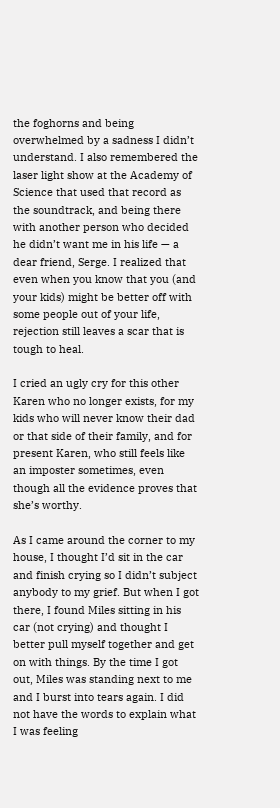the foghorns and being overwhelmed by a sadness I didn’t understand. I also remembered the laser light show at the Academy of Science that used that record as the soundtrack, and being there with another person who decided he didn’t want me in his life — a dear friend, Serge. I realized that even when you know that you (and your kids) might be better off with some people out of your life, rejection still leaves a scar that is tough to heal.

I cried an ugly cry for this other Karen who no longer exists, for my kids who will never know their dad or that side of their family, and for present Karen, who still feels like an imposter sometimes, even though all the evidence proves that she’s worthy.

As I came around the corner to my house, I thought I’d sit in the car and finish crying so I didn’t subject anybody to my grief. But when I got there, I found Miles sitting in his car (not crying) and thought I better pull myself together and get on with things. By the time I got out, Miles was standing next to me and I burst into tears again. I did not have the words to explain what I was feeling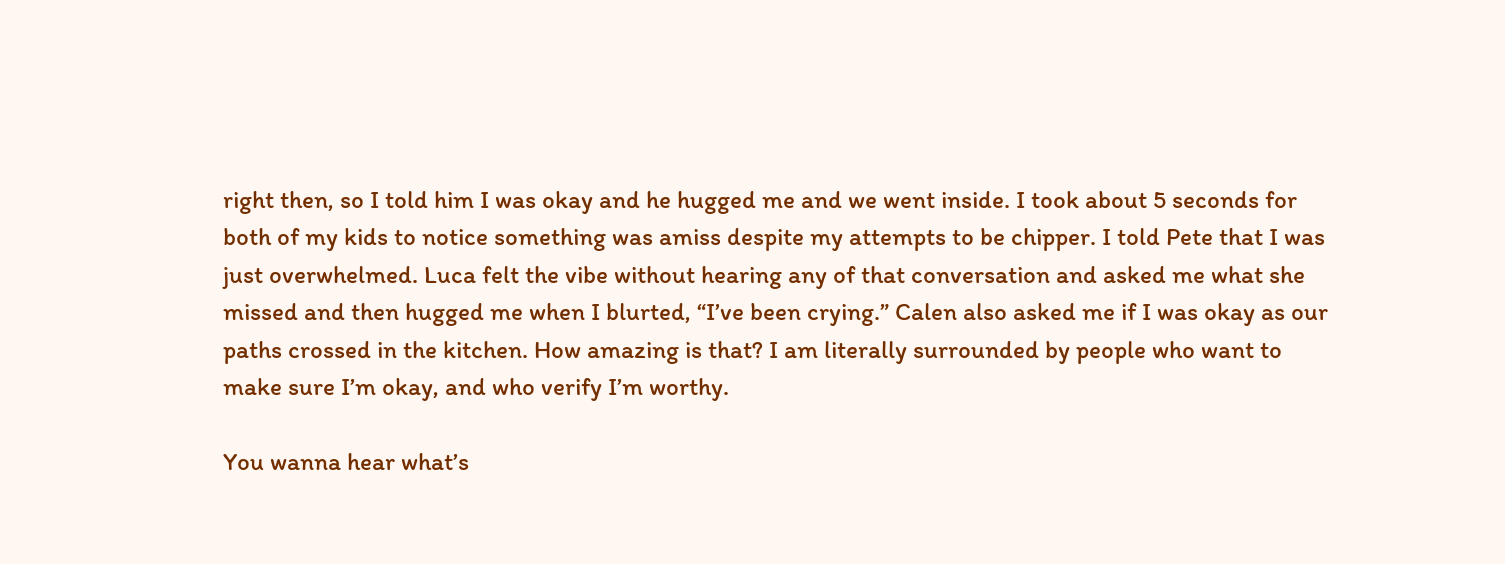right then, so I told him I was okay and he hugged me and we went inside. I took about 5 seconds for both of my kids to notice something was amiss despite my attempts to be chipper. I told Pete that I was just overwhelmed. Luca felt the vibe without hearing any of that conversation and asked me what she missed and then hugged me when I blurted, “I’ve been crying.” Calen also asked me if I was okay as our paths crossed in the kitchen. How amazing is that? I am literally surrounded by people who want to make sure I’m okay, and who verify I’m worthy.

You wanna hear what’s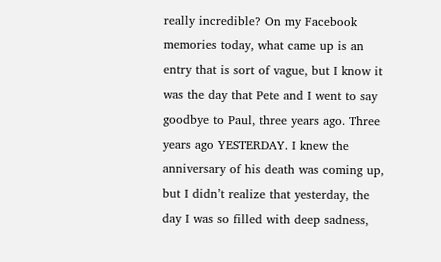really incredible? On my Facebook memories today, what came up is an entry that is sort of vague, but I know it was the day that Pete and I went to say goodbye to Paul, three years ago. Three years ago YESTERDAY. I knew the anniversary of his death was coming up, but I didn’t realize that yesterday, the day I was so filled with deep sadness,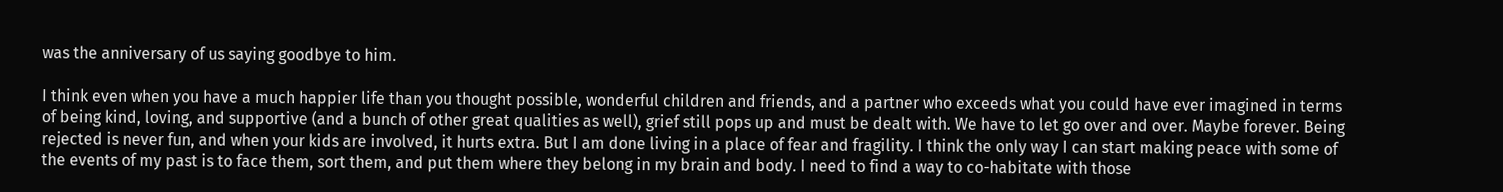was the anniversary of us saying goodbye to him.

I think even when you have a much happier life than you thought possible, wonderful children and friends, and a partner who exceeds what you could have ever imagined in terms of being kind, loving, and supportive (and a bunch of other great qualities as well), grief still pops up and must be dealt with. We have to let go over and over. Maybe forever. Being rejected is never fun, and when your kids are involved, it hurts extra. But I am done living in a place of fear and fragility. I think the only way I can start making peace with some of the events of my past is to face them, sort them, and put them where they belong in my brain and body. I need to find a way to co-habitate with those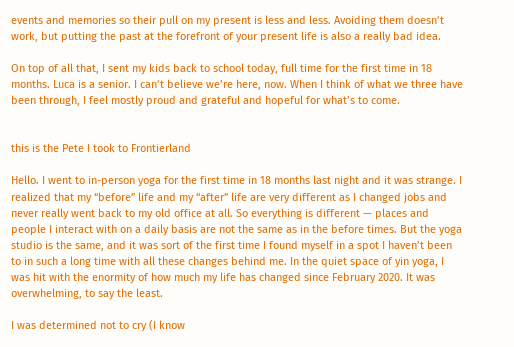events and memories so their pull on my present is less and less. Avoiding them doesn’t work, but putting the past at the forefront of your present life is also a really bad idea.

On top of all that, I sent my kids back to school today, full time for the first time in 18 months. Luca is a senior. I can’t believe we’re here, now. When I think of what we three have been through, I feel mostly proud and grateful and hopeful for what’s to come.


this is the Pete I took to Frontierland

Hello. I went to in-person yoga for the first time in 18 months last night and it was strange. I realized that my “before” life and my “after” life are very different as I changed jobs and never really went back to my old office at all. So everything is different — places and people I interact with on a daily basis are not the same as in the before times. But the yoga studio is the same, and it was sort of the first time I found myself in a spot I haven’t been to in such a long time with all these changes behind me. In the quiet space of yin yoga, I was hit with the enormity of how much my life has changed since February 2020. It was overwhelming, to say the least.

I was determined not to cry (I know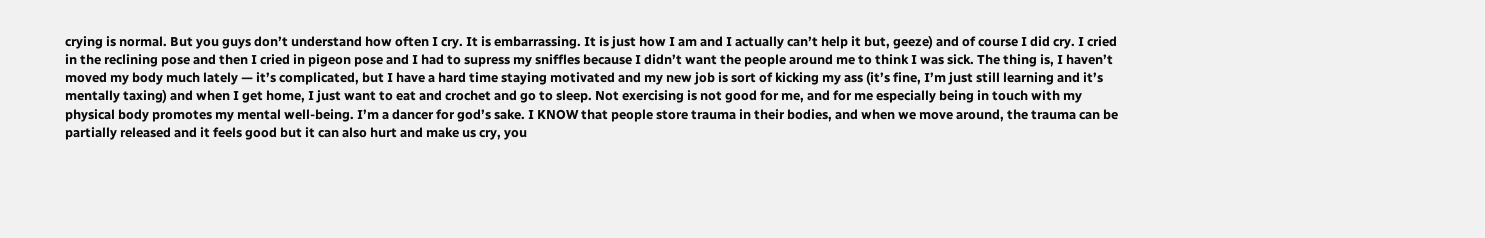crying is normal. But you guys don’t understand how often I cry. It is embarrassing. It is just how I am and I actually can’t help it but, geeze) and of course I did cry. I cried in the reclining pose and then I cried in pigeon pose and I had to supress my sniffles because I didn’t want the people around me to think I was sick. The thing is, I haven’t moved my body much lately — it’s complicated, but I have a hard time staying motivated and my new job is sort of kicking my ass (it’s fine, I’m just still learning and it’s mentally taxing) and when I get home, I just want to eat and crochet and go to sleep. Not exercising is not good for me, and for me especially being in touch with my physical body promotes my mental well-being. I’m a dancer for god’s sake. I KNOW that people store trauma in their bodies, and when we move around, the trauma can be partially released and it feels good but it can also hurt and make us cry, you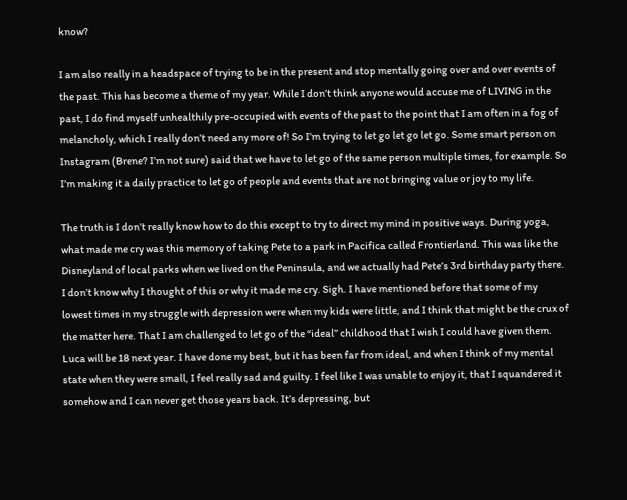know?

I am also really in a headspace of trying to be in the present and stop mentally going over and over events of the past. This has become a theme of my year. While I don’t think anyone would accuse me of LIVING in the past, I do find myself unhealthily pre-occupied with events of the past to the point that I am often in a fog of melancholy, which I really don’t need any more of! So I’m trying to let go let go let go. Some smart person on Instagram (Brene? I’m not sure) said that we have to let go of the same person multiple times, for example. So I’m making it a daily practice to let go of people and events that are not bringing value or joy to my life.

The truth is I don’t really know how to do this except to try to direct my mind in positive ways. During yoga, what made me cry was this memory of taking Pete to a park in Pacifica called Frontierland. This was like the Disneyland of local parks when we lived on the Peninsula, and we actually had Pete’s 3rd birthday party there. I don’t know why I thought of this or why it made me cry. Sigh. I have mentioned before that some of my lowest times in my struggle with depression were when my kids were little, and I think that might be the crux of the matter here. That I am challenged to let go of the “ideal” childhood that I wish I could have given them. Luca will be 18 next year. I have done my best, but it has been far from ideal, and when I think of my mental state when they were small, I feel really sad and guilty. I feel like I was unable to enjoy it, that I squandered it somehow and I can never get those years back. It’s depressing, but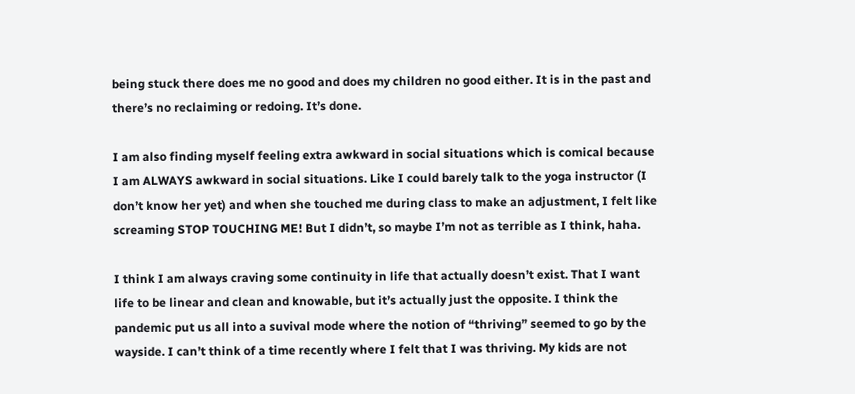being stuck there does me no good and does my children no good either. It is in the past and there’s no reclaiming or redoing. It’s done.

I am also finding myself feeling extra awkward in social situations which is comical because I am ALWAYS awkward in social situations. Like I could barely talk to the yoga instructor (I don’t know her yet) and when she touched me during class to make an adjustment, I felt like screaming STOP TOUCHING ME! But I didn’t, so maybe I’m not as terrible as I think, haha.

I think I am always craving some continuity in life that actually doesn’t exist. That I want life to be linear and clean and knowable, but it’s actually just the opposite. I think the pandemic put us all into a suvival mode where the notion of “thriving” seemed to go by the wayside. I can’t think of a time recently where I felt that I was thriving. My kids are not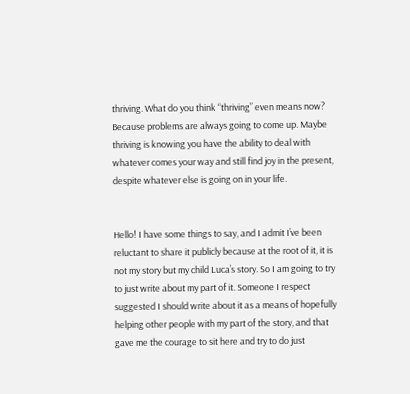thriving. What do you think “thriving” even means now? Because problems are always going to come up. Maybe thriving is knowing you have the ability to deal with whatever comes your way and still find joy in the present, despite whatever else is going on in your life.


Hello! I have some things to say, and I admit I’ve been reluctant to share it publicly because at the root of it, it is not my story but my child Luca’s story. So I am going to try to just write about my part of it. Someone I respect suggested I should write about it as a means of hopefully helping other people with my part of the story, and that gave me the courage to sit here and try to do just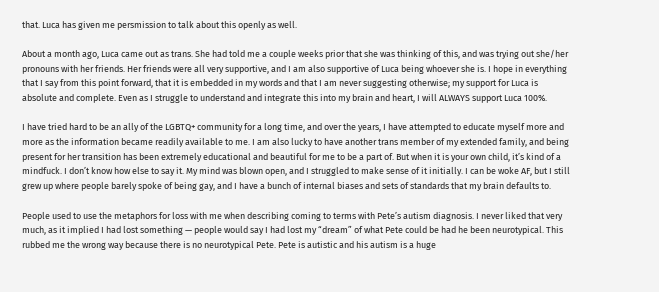that. Luca has given me persmission to talk about this openly as well.

About a month ago, Luca came out as trans. She had told me a couple weeks prior that she was thinking of this, and was trying out she/her pronouns with her friends. Her friends were all very supportive, and I am also supportive of Luca being whoever she is. I hope in everything that I say from this point forward, that it is embedded in my words and that I am never suggesting otherwise; my support for Luca is absolute and complete. Even as I struggle to understand and integrate this into my brain and heart, I will ALWAYS support Luca 100%.

I have tried hard to be an ally of the LGBTQ+ community for a long time, and over the years, I have attempted to educate myself more and more as the information became readily available to me. I am also lucky to have another trans member of my extended family, and being present for her transition has been extremely educational and beautiful for me to be a part of. But when it is your own child, it’s kind of a mindfuck. I don’t know how else to say it. My mind was blown open, and I struggled to make sense of it initially. I can be woke AF, but I still grew up where people barely spoke of being gay, and I have a bunch of internal biases and sets of standards that my brain defaults to.

People used to use the metaphors for loss with me when describing coming to terms with Pete’s autism diagnosis. I never liked that very much, as it implied I had lost something — people would say I had lost my “dream” of what Pete could be had he been neurotypical. This rubbed me the wrong way because there is no neurotypical Pete. Pete is autistic and his autism is a huge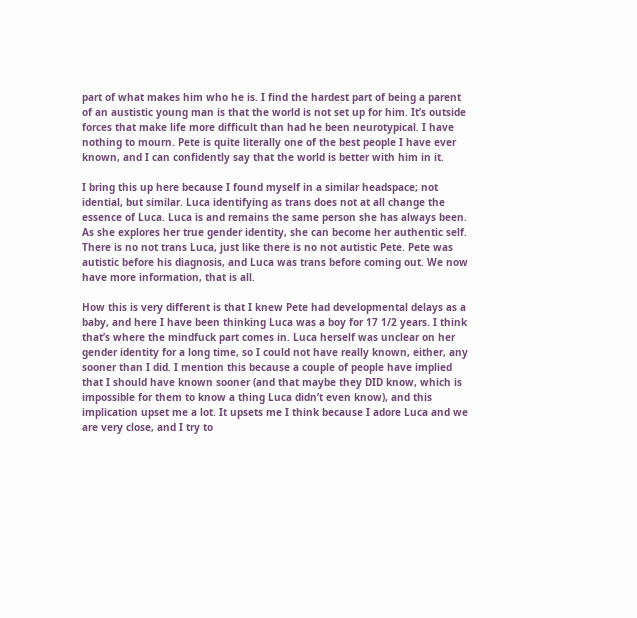part of what makes him who he is. I find the hardest part of being a parent of an austistic young man is that the world is not set up for him. It’s outside forces that make life more difficult than had he been neurotypical. I have nothing to mourn. Pete is quite literally one of the best people I have ever known, and I can confidently say that the world is better with him in it.

I bring this up here because I found myself in a similar headspace; not idential, but similar. Luca identifying as trans does not at all change the essence of Luca. Luca is and remains the same person she has always been. As she explores her true gender identity, she can become her authentic self. There is no not trans Luca, just like there is no not autistic Pete. Pete was autistic before his diagnosis, and Luca was trans before coming out. We now have more information, that is all.

How this is very different is that I knew Pete had developmental delays as a baby, and here I have been thinking Luca was a boy for 17 1/2 years. I think that’s where the mindfuck part comes in. Luca herself was unclear on her gender identity for a long time, so I could not have really known, either, any sooner than I did. I mention this because a couple of people have implied that I should have known sooner (and that maybe they DID know, which is impossible for them to know a thing Luca didn’t even know), and this implication upset me a lot. It upsets me I think because I adore Luca and we are very close, and I try to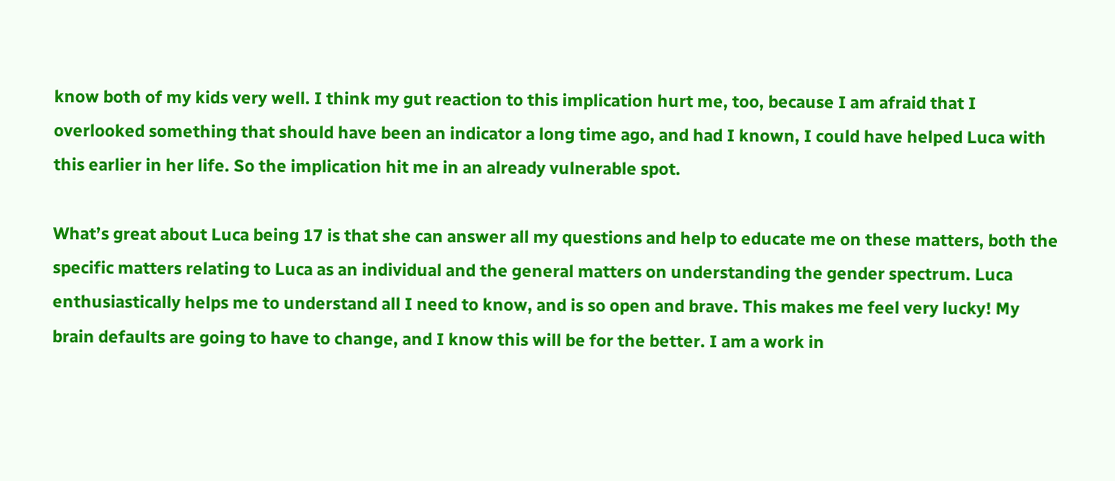know both of my kids very well. I think my gut reaction to this implication hurt me, too, because I am afraid that I overlooked something that should have been an indicator a long time ago, and had I known, I could have helped Luca with this earlier in her life. So the implication hit me in an already vulnerable spot.

What’s great about Luca being 17 is that she can answer all my questions and help to educate me on these matters, both the specific matters relating to Luca as an individual and the general matters on understanding the gender spectrum. Luca enthusiastically helps me to understand all I need to know, and is so open and brave. This makes me feel very lucky! My brain defaults are going to have to change, and I know this will be for the better. I am a work in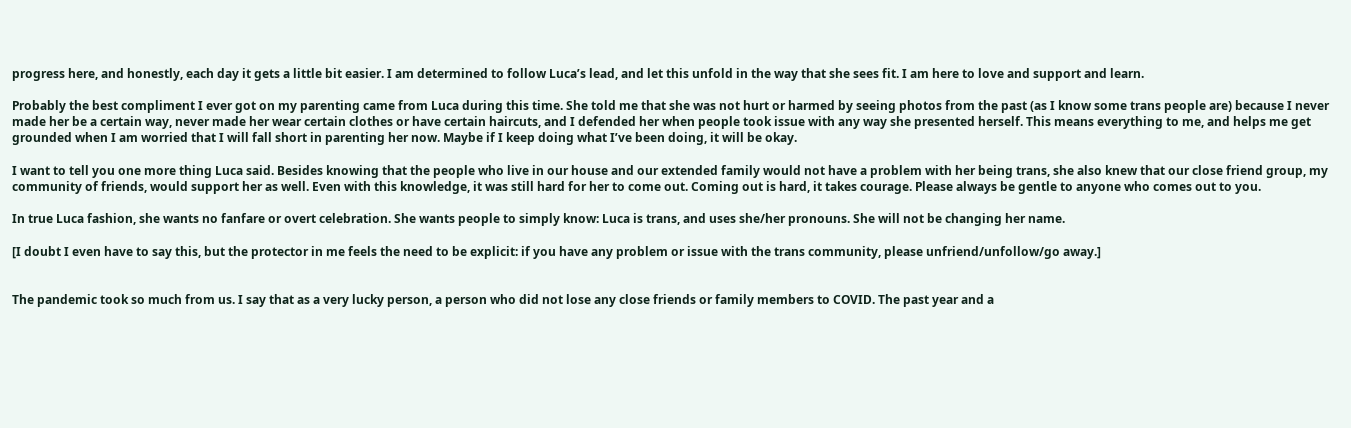progress here, and honestly, each day it gets a little bit easier. I am determined to follow Luca’s lead, and let this unfold in the way that she sees fit. I am here to love and support and learn.

Probably the best compliment I ever got on my parenting came from Luca during this time. She told me that she was not hurt or harmed by seeing photos from the past (as I know some trans people are) because I never made her be a certain way, never made her wear certain clothes or have certain haircuts, and I defended her when people took issue with any way she presented herself. This means everything to me, and helps me get grounded when I am worried that I will fall short in parenting her now. Maybe if I keep doing what I’ve been doing, it will be okay.

I want to tell you one more thing Luca said. Besides knowing that the people who live in our house and our extended family would not have a problem with her being trans, she also knew that our close friend group, my community of friends, would support her as well. Even with this knowledge, it was still hard for her to come out. Coming out is hard, it takes courage. Please always be gentle to anyone who comes out to you.

In true Luca fashion, she wants no fanfare or overt celebration. She wants people to simply know: Luca is trans, and uses she/her pronouns. She will not be changing her name.

[I doubt I even have to say this, but the protector in me feels the need to be explicit: if you have any problem or issue with the trans community, please unfriend/unfollow/go away.]


The pandemic took so much from us. I say that as a very lucky person, a person who did not lose any close friends or family members to COVID. The past year and a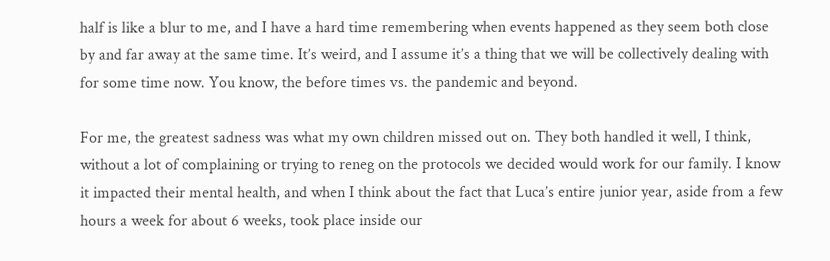half is like a blur to me, and I have a hard time remembering when events happened as they seem both close by and far away at the same time. It’s weird, and I assume it’s a thing that we will be collectively dealing with for some time now. You know, the before times vs. the pandemic and beyond.

For me, the greatest sadness was what my own children missed out on. They both handled it well, I think, without a lot of complaining or trying to reneg on the protocols we decided would work for our family. I know it impacted their mental health, and when I think about the fact that Luca’s entire junior year, aside from a few hours a week for about 6 weeks, took place inside our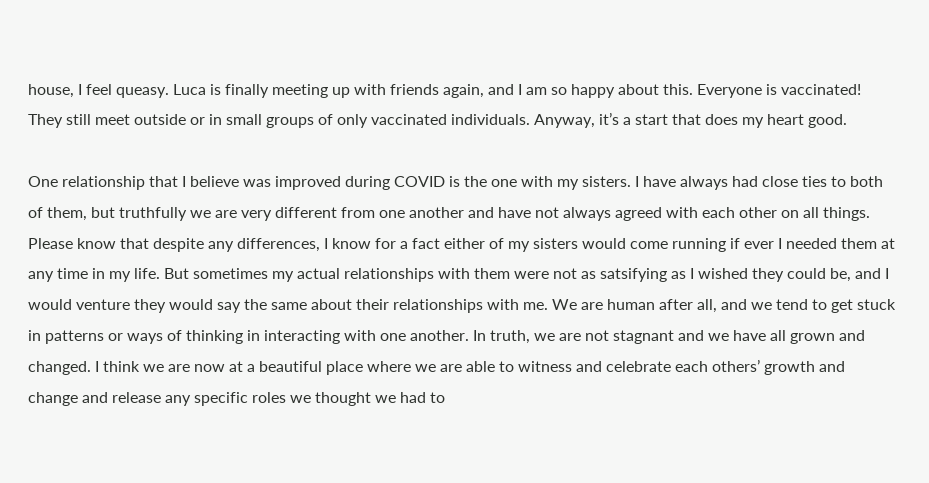house, I feel queasy. Luca is finally meeting up with friends again, and I am so happy about this. Everyone is vaccinated! They still meet outside or in small groups of only vaccinated individuals. Anyway, it’s a start that does my heart good.

One relationship that I believe was improved during COVID is the one with my sisters. I have always had close ties to both of them, but truthfully we are very different from one another and have not always agreed with each other on all things. Please know that despite any differences, I know for a fact either of my sisters would come running if ever I needed them at any time in my life. But sometimes my actual relationships with them were not as satsifying as I wished they could be, and I would venture they would say the same about their relationships with me. We are human after all, and we tend to get stuck in patterns or ways of thinking in interacting with one another. In truth, we are not stagnant and we have all grown and changed. I think we are now at a beautiful place where we are able to witness and celebrate each others’ growth and change and release any specific roles we thought we had to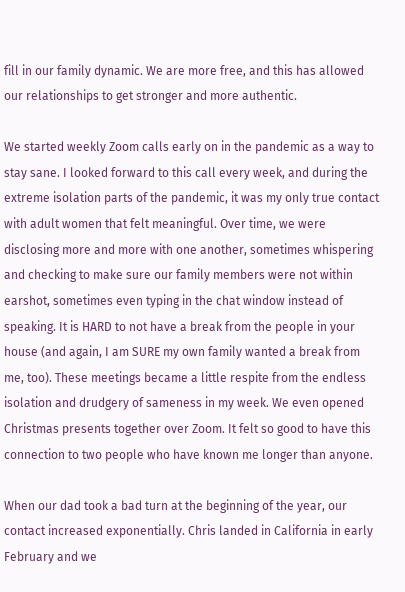fill in our family dynamic. We are more free, and this has allowed our relationships to get stronger and more authentic.

We started weekly Zoom calls early on in the pandemic as a way to stay sane. I looked forward to this call every week, and during the extreme isolation parts of the pandemic, it was my only true contact with adult women that felt meaningful. Over time, we were disclosing more and more with one another, sometimes whispering and checking to make sure our family members were not within earshot, sometimes even typing in the chat window instead of speaking. It is HARD to not have a break from the people in your house (and again, I am SURE my own family wanted a break from me, too). These meetings became a little respite from the endless isolation and drudgery of sameness in my week. We even opened Christmas presents together over Zoom. It felt so good to have this connection to two people who have known me longer than anyone.

When our dad took a bad turn at the beginning of the year, our contact increased exponentially. Chris landed in California in early February and we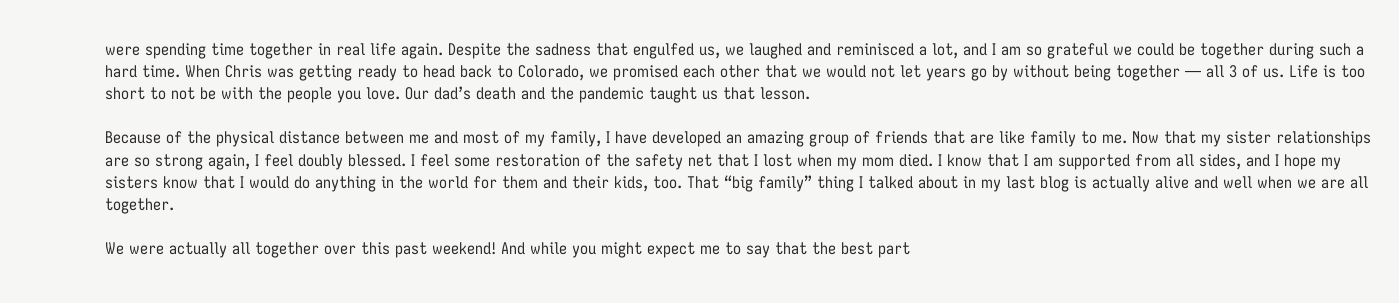were spending time together in real life again. Despite the sadness that engulfed us, we laughed and reminisced a lot, and I am so grateful we could be together during such a hard time. When Chris was getting ready to head back to Colorado, we promised each other that we would not let years go by without being together — all 3 of us. Life is too short to not be with the people you love. Our dad’s death and the pandemic taught us that lesson.

Because of the physical distance between me and most of my family, I have developed an amazing group of friends that are like family to me. Now that my sister relationships are so strong again, I feel doubly blessed. I feel some restoration of the safety net that I lost when my mom died. I know that I am supported from all sides, and I hope my sisters know that I would do anything in the world for them and their kids, too. That “big family” thing I talked about in my last blog is actually alive and well when we are all together.

We were actually all together over this past weekend! And while you might expect me to say that the best part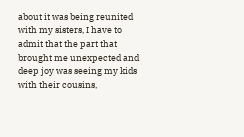about it was being reunited with my sisters, I have to admit that the part that brought me unexpected and deep joy was seeing my kids with their cousins,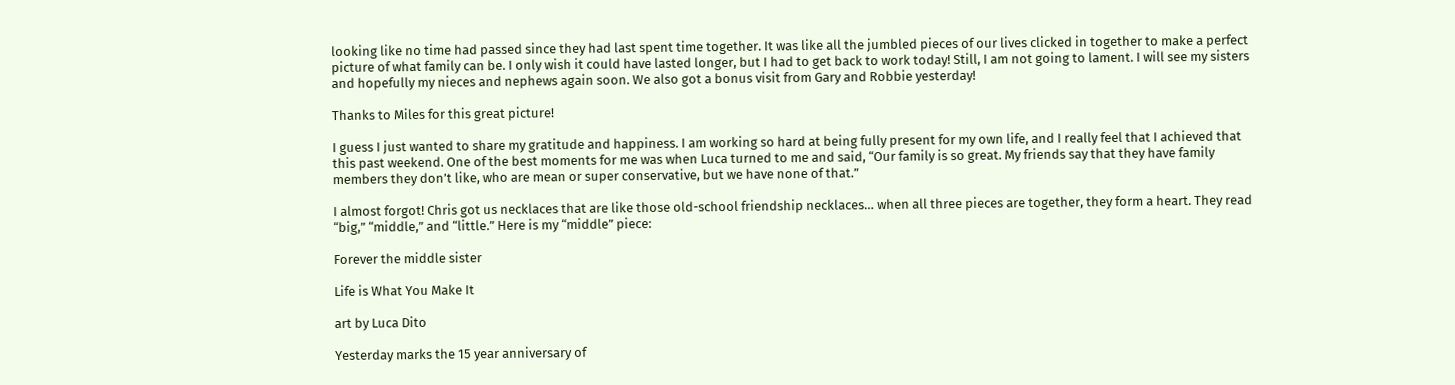looking like no time had passed since they had last spent time together. It was like all the jumbled pieces of our lives clicked in together to make a perfect picture of what family can be. I only wish it could have lasted longer, but I had to get back to work today! Still, I am not going to lament. I will see my sisters and hopefully my nieces and nephews again soon. We also got a bonus visit from Gary and Robbie yesterday!

Thanks to Miles for this great picture!

I guess I just wanted to share my gratitude and happiness. I am working so hard at being fully present for my own life, and I really feel that I achieved that this past weekend. One of the best moments for me was when Luca turned to me and said, “Our family is so great. My friends say that they have family members they don’t like, who are mean or super conservative, but we have none of that.”

I almost forgot! Chris got us necklaces that are like those old-school friendship necklaces… when all three pieces are together, they form a heart. They read “big,” “middle,” and “little.” Here is my “middle” piece:

Forever the middle sister

Life is What You Make It

art by Luca Dito

Yesterday marks the 15 year anniversary of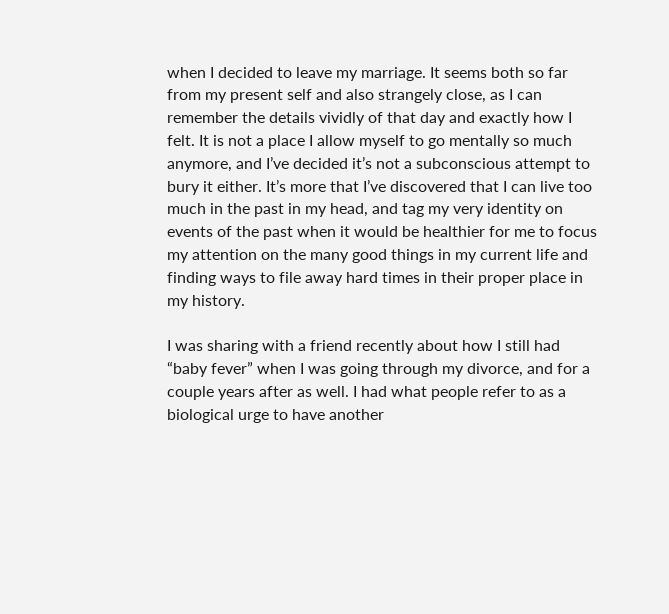when I decided to leave my marriage. It seems both so far from my present self and also strangely close, as I can remember the details vividly of that day and exactly how I felt. It is not a place I allow myself to go mentally so much anymore, and I’ve decided it’s not a subconscious attempt to bury it either. It’s more that I’ve discovered that I can live too much in the past in my head, and tag my very identity on events of the past when it would be healthier for me to focus my attention on the many good things in my current life and finding ways to file away hard times in their proper place in my history.

I was sharing with a friend recently about how I still had “baby fever” when I was going through my divorce, and for a couple years after as well. I had what people refer to as a biological urge to have another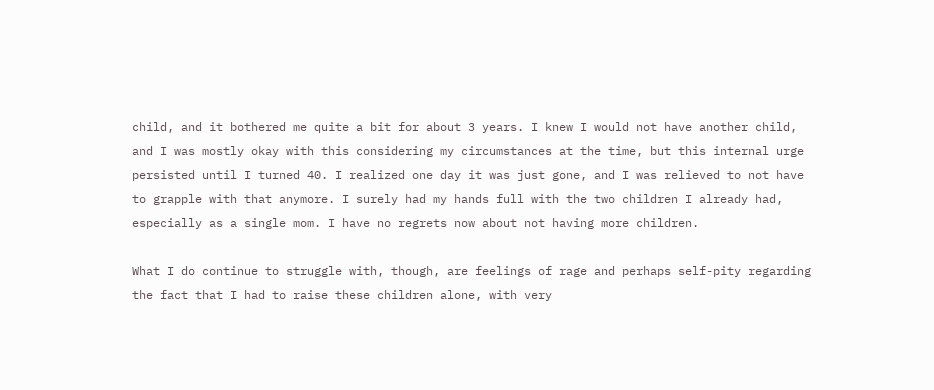child, and it bothered me quite a bit for about 3 years. I knew I would not have another child, and I was mostly okay with this considering my circumstances at the time, but this internal urge persisted until I turned 40. I realized one day it was just gone, and I was relieved to not have to grapple with that anymore. I surely had my hands full with the two children I already had, especially as a single mom. I have no regrets now about not having more children.

What I do continue to struggle with, though, are feelings of rage and perhaps self-pity regarding the fact that I had to raise these children alone, with very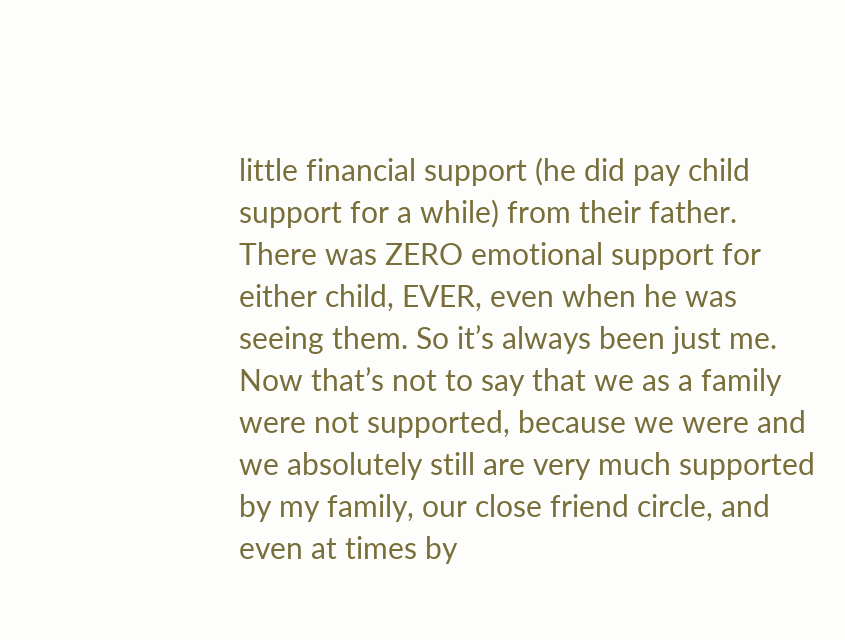little financial support (he did pay child support for a while) from their father. There was ZERO emotional support for either child, EVER, even when he was seeing them. So it’s always been just me. Now that’s not to say that we as a family were not supported, because we were and we absolutely still are very much supported by my family, our close friend circle, and even at times by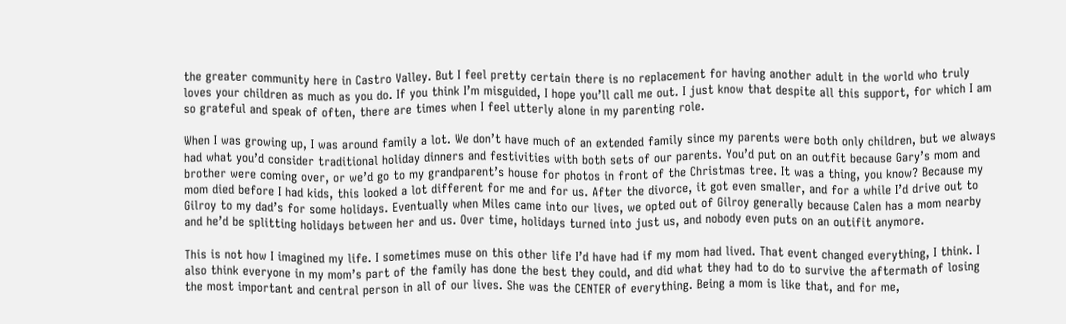the greater community here in Castro Valley. But I feel pretty certain there is no replacement for having another adult in the world who truly loves your children as much as you do. If you think I’m misguided, I hope you’ll call me out. I just know that despite all this support, for which I am so grateful and speak of often, there are times when I feel utterly alone in my parenting role.

When I was growing up, I was around family a lot. We don’t have much of an extended family since my parents were both only children, but we always had what you’d consider traditional holiday dinners and festivities with both sets of our parents. You’d put on an outfit because Gary’s mom and brother were coming over, or we’d go to my grandparent’s house for photos in front of the Christmas tree. It was a thing, you know? Because my mom died before I had kids, this looked a lot different for me and for us. After the divorce, it got even smaller, and for a while I’d drive out to Gilroy to my dad’s for some holidays. Eventually when Miles came into our lives, we opted out of Gilroy generally because Calen has a mom nearby and he’d be splitting holidays between her and us. Over time, holidays turned into just us, and nobody even puts on an outifit anymore.

This is not how I imagined my life. I sometimes muse on this other life I’d have had if my mom had lived. That event changed everything, I think. I also think everyone in my mom’s part of the family has done the best they could, and did what they had to do to survive the aftermath of losing the most important and central person in all of our lives. She was the CENTER of everything. Being a mom is like that, and for me,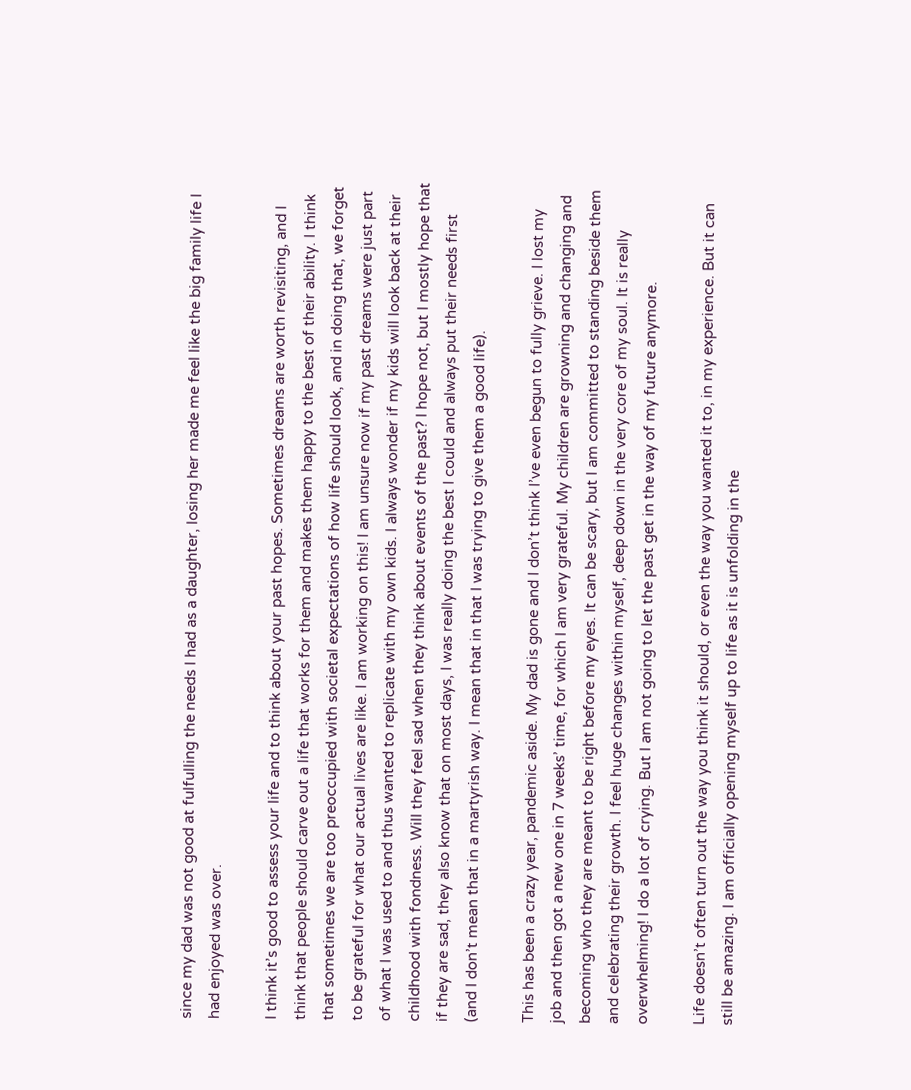since my dad was not good at fulfulling the needs I had as a daughter, losing her made me feel like the big family life I had enjoyed was over.

I think it’s good to assess your life and to think about your past hopes. Sometimes dreams are worth revisiting, and I think that people should carve out a life that works for them and makes them happy to the best of their ability. I think that sometimes we are too preoccupied with societal expectations of how life should look, and in doing that, we forget to be grateful for what our actual lives are like. I am working on this! I am unsure now if my past dreams were just part of what I was used to and thus wanted to replicate with my own kids. I always wonder if my kids will look back at their childhood with fondness. Will they feel sad when they think about events of the past? I hope not, but I mostly hope that if they are sad, they also know that on most days, I was really doing the best I could and always put their needs first (and I don’t mean that in a martyrish way. I mean that in that I was trying to give them a good life).

This has been a crazy year, pandemic aside. My dad is gone and I don’t think I’ve even begun to fully grieve. I lost my job and then got a new one in 7 weeks’ time, for which I am very grateful. My children are growning and changing and becoming who they are meant to be right before my eyes. It can be scary, but I am committed to standing beside them and celebrating their growth. I feel huge changes within myself, deep down in the very core of my soul. It is really overwhelming! I do a lot of crying. But I am not going to let the past get in the way of my future anymore.

Life doesn’t often turn out the way you think it should, or even the way you wanted it to, in my experience. But it can still be amazing. I am officially opening myself up to life as it is unfolding in the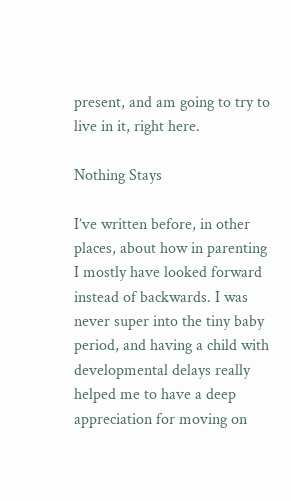present, and am going to try to live in it, right here.

Nothing Stays

I’ve written before, in other places, about how in parenting I mostly have looked forward instead of backwards. I was never super into the tiny baby period, and having a child with developmental delays really helped me to have a deep appreciation for moving on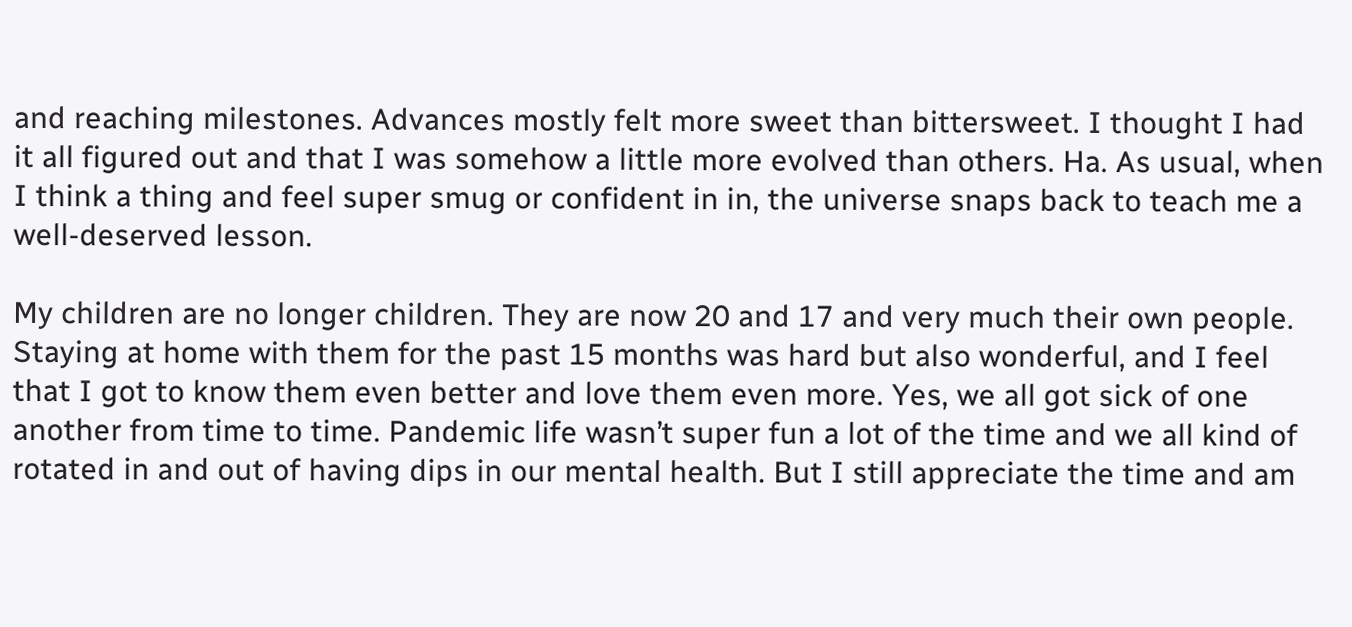and reaching milestones. Advances mostly felt more sweet than bittersweet. I thought I had it all figured out and that I was somehow a little more evolved than others. Ha. As usual, when I think a thing and feel super smug or confident in in, the universe snaps back to teach me a well-deserved lesson.

My children are no longer children. They are now 20 and 17 and very much their own people. Staying at home with them for the past 15 months was hard but also wonderful, and I feel that I got to know them even better and love them even more. Yes, we all got sick of one another from time to time. Pandemic life wasn’t super fun a lot of the time and we all kind of rotated in and out of having dips in our mental health. But I still appreciate the time and am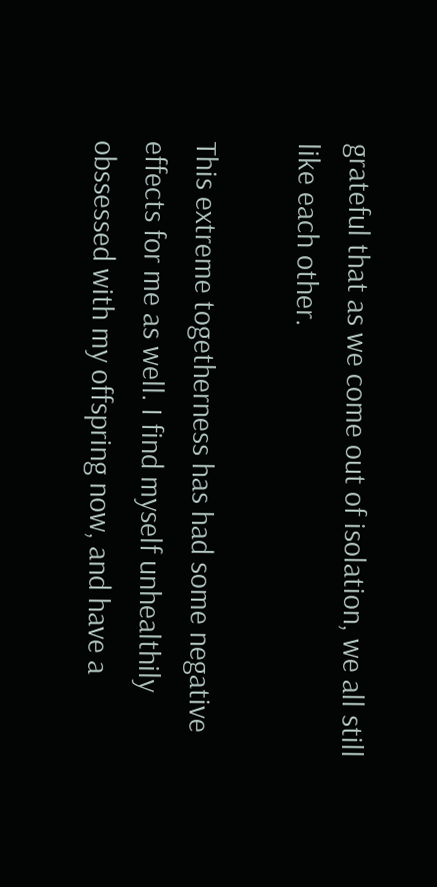grateful that as we come out of isolation, we all still like each other.

This extreme togetherness has had some negative effects for me as well. I find myself unhealthily obssessed with my offspring now, and have a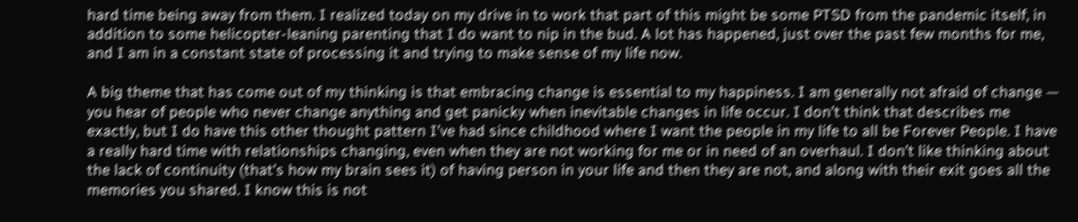hard time being away from them. I realized today on my drive in to work that part of this might be some PTSD from the pandemic itself, in addition to some helicopter-leaning parenting that I do want to nip in the bud. A lot has happened, just over the past few months for me, and I am in a constant state of processing it and trying to make sense of my life now.

A big theme that has come out of my thinking is that embracing change is essential to my happiness. I am generally not afraid of change — you hear of people who never change anything and get panicky when inevitable changes in life occur. I don’t think that describes me exactly, but I do have this other thought pattern I’ve had since childhood where I want the people in my life to all be Forever People. I have a really hard time with relationships changing, even when they are not working for me or in need of an overhaul. I don’t like thinking about the lack of continuity (that’s how my brain sees it) of having person in your life and then they are not, and along with their exit goes all the memories you shared. I know this is not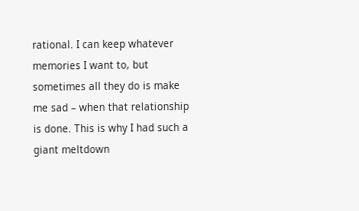rational. I can keep whatever memories I want to, but sometimes all they do is make me sad – when that relationship is done. This is why I had such a giant meltdown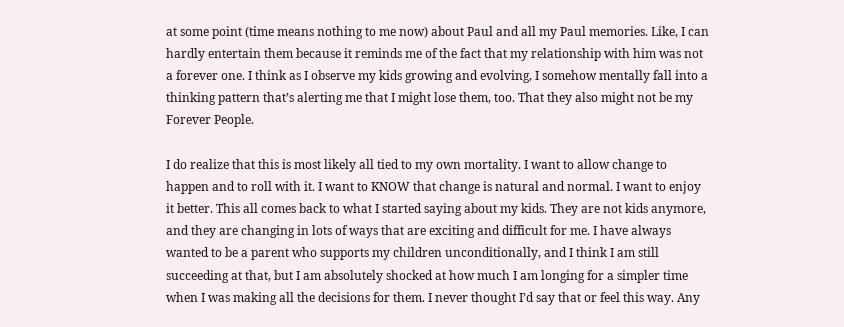at some point (time means nothing to me now) about Paul and all my Paul memories. Like, I can hardly entertain them because it reminds me of the fact that my relationship with him was not a forever one. I think as I observe my kids growing and evolving, I somehow mentally fall into a thinking pattern that’s alerting me that I might lose them, too. That they also might not be my Forever People.

I do realize that this is most likely all tied to my own mortality. I want to allow change to happen and to roll with it. I want to KNOW that change is natural and normal. I want to enjoy it better. This all comes back to what I started saying about my kids. They are not kids anymore, and they are changing in lots of ways that are exciting and difficult for me. I have always wanted to be a parent who supports my children unconditionally, and I think I am still succeeding at that, but I am absolutely shocked at how much I am longing for a simpler time when I was making all the decisions for them. I never thought I’d say that or feel this way. Any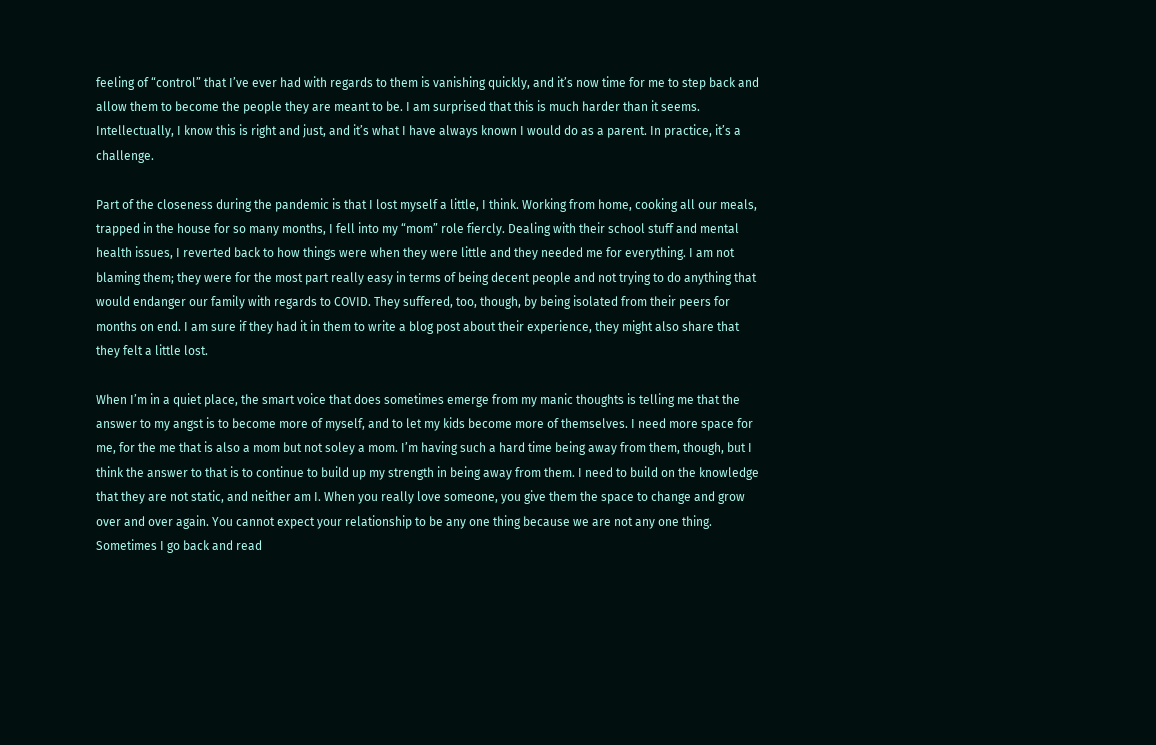feeling of “control” that I’ve ever had with regards to them is vanishing quickly, and it’s now time for me to step back and allow them to become the people they are meant to be. I am surprised that this is much harder than it seems. Intellectually, I know this is right and just, and it’s what I have always known I would do as a parent. In practice, it’s a challenge.

Part of the closeness during the pandemic is that I lost myself a little, I think. Working from home, cooking all our meals, trapped in the house for so many months, I fell into my “mom” role fiercly. Dealing with their school stuff and mental health issues, I reverted back to how things were when they were little and they needed me for everything. I am not blaming them; they were for the most part really easy in terms of being decent people and not trying to do anything that would endanger our family with regards to COVID. They suffered, too, though, by being isolated from their peers for months on end. I am sure if they had it in them to write a blog post about their experience, they might also share that they felt a little lost.

When I’m in a quiet place, the smart voice that does sometimes emerge from my manic thoughts is telling me that the answer to my angst is to become more of myself, and to let my kids become more of themselves. I need more space for me, for the me that is also a mom but not soley a mom. I’m having such a hard time being away from them, though, but I think the answer to that is to continue to build up my strength in being away from them. I need to build on the knowledge that they are not static, and neither am I. When you really love someone, you give them the space to change and grow over and over again. You cannot expect your relationship to be any one thing because we are not any one thing. Sometimes I go back and read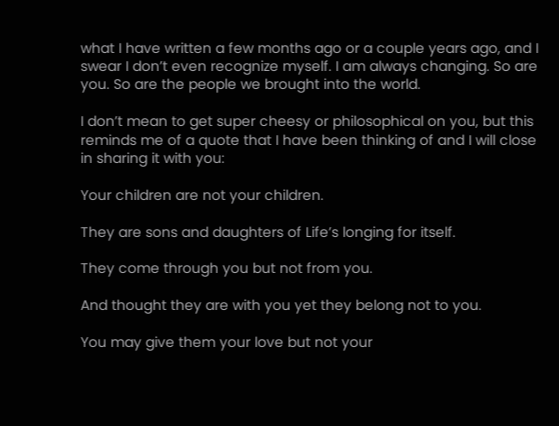what I have written a few months ago or a couple years ago, and I swear I don’t even recognize myself. I am always changing. So are you. So are the people we brought into the world.

I don’t mean to get super cheesy or philosophical on you, but this reminds me of a quote that I have been thinking of and I will close in sharing it with you:

Your children are not your children.

They are sons and daughters of Life’s longing for itself.

They come through you but not from you.

And thought they are with you yet they belong not to you.

You may give them your love but not your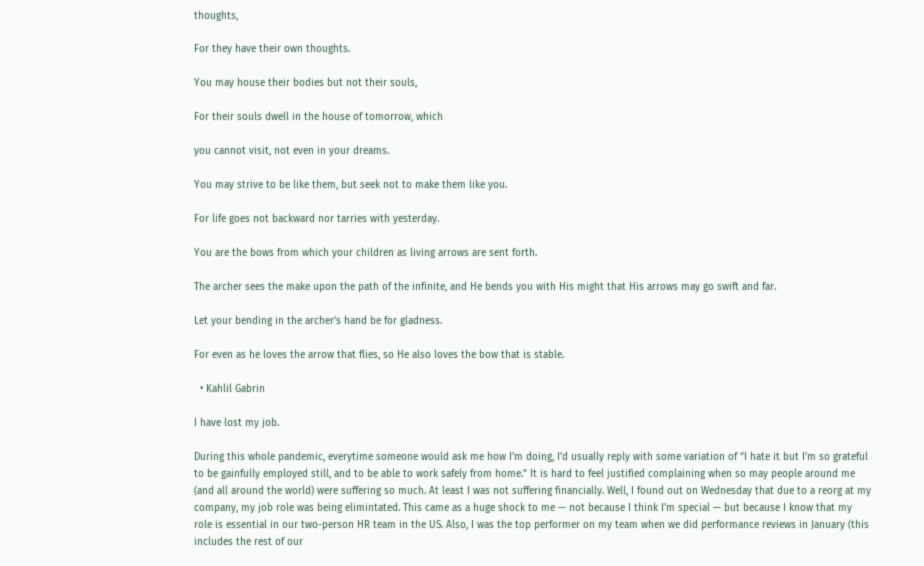thoughts,

For they have their own thoughts.

You may house their bodies but not their souls,

For their souls dwell in the house of tomorrow, which

you cannot visit, not even in your dreams.

You may strive to be like them, but seek not to make them like you.

For life goes not backward nor tarries with yesterday.

You are the bows from which your children as living arrows are sent forth.

The archer sees the make upon the path of the infinite, and He bends you with His might that His arrows may go swift and far.

Let your bending in the archer’s hand be for gladness.

For even as he loves the arrow that flies, so He also loves the bow that is stable.

  • Kahlil Gabrin

I have lost my job.

During this whole pandemic, everytime someone would ask me how I’m doing, I’d usually reply with some variation of “I hate it but I’m so grateful to be gainfully employed still, and to be able to work safely from home.” It is hard to feel justified complaining when so may people around me (and all around the world) were suffering so much. At least I was not suffering financially. Well, I found out on Wednesday that due to a reorg at my company, my job role was being elimintated. This came as a huge shock to me — not because I think I’m special — but because I know that my role is essential in our two-person HR team in the US. Also, I was the top performer on my team when we did performance reviews in January (this includes the rest of our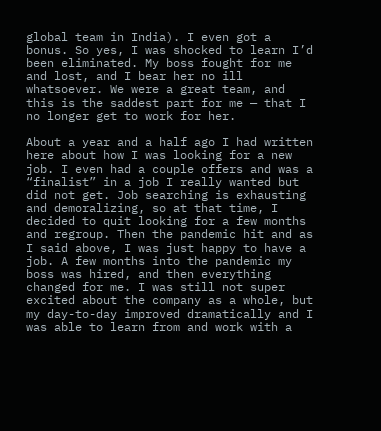global team in India). I even got a bonus. So yes, I was shocked to learn I’d been eliminated. My boss fought for me and lost, and I bear her no ill whatsoever. We were a great team, and this is the saddest part for me — that I no longer get to work for her.

About a year and a half ago I had written here about how I was looking for a new job. I even had a couple offers and was a “finalist” in a job I really wanted but did not get. Job searching is exhausting and demoralizing, so at that time, I decided to quit looking for a few months and regroup. Then the pandemic hit and as I said above, I was just happy to have a job. A few months into the pandemic my boss was hired, and then everything changed for me. I was still not super excited about the company as a whole, but my day-to-day improved dramatically and I was able to learn from and work with a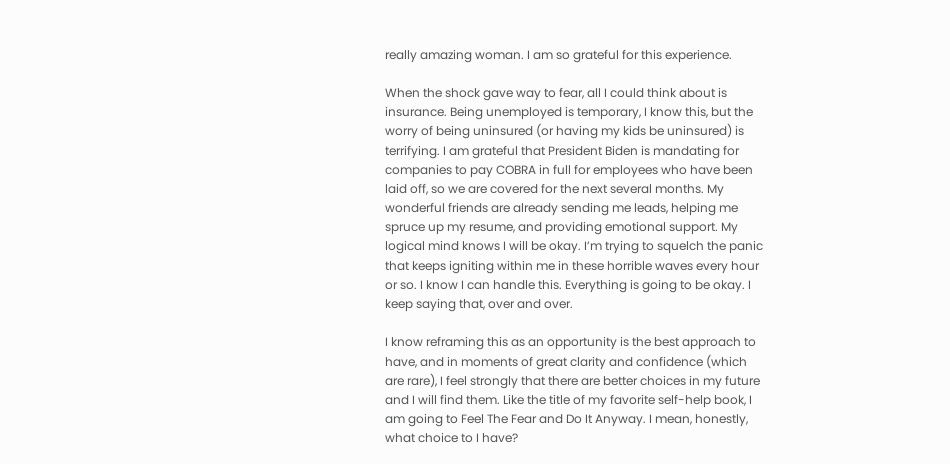really amazing woman. I am so grateful for this experience.

When the shock gave way to fear, all I could think about is insurance. Being unemployed is temporary, I know this, but the worry of being uninsured (or having my kids be uninsured) is terrifying. I am grateful that President Biden is mandating for companies to pay COBRA in full for employees who have been laid off, so we are covered for the next several months. My wonderful friends are already sending me leads, helping me spruce up my resume, and providing emotional support. My logical mind knows I will be okay. I’m trying to squelch the panic that keeps igniting within me in these horrible waves every hour or so. I know I can handle this. Everything is going to be okay. I keep saying that, over and over.

I know reframing this as an opportunity is the best approach to have, and in moments of great clarity and confidence (which are rare), I feel strongly that there are better choices in my future and I will find them. Like the title of my favorite self-help book, I am going to Feel The Fear and Do It Anyway. I mean, honestly, what choice to I have?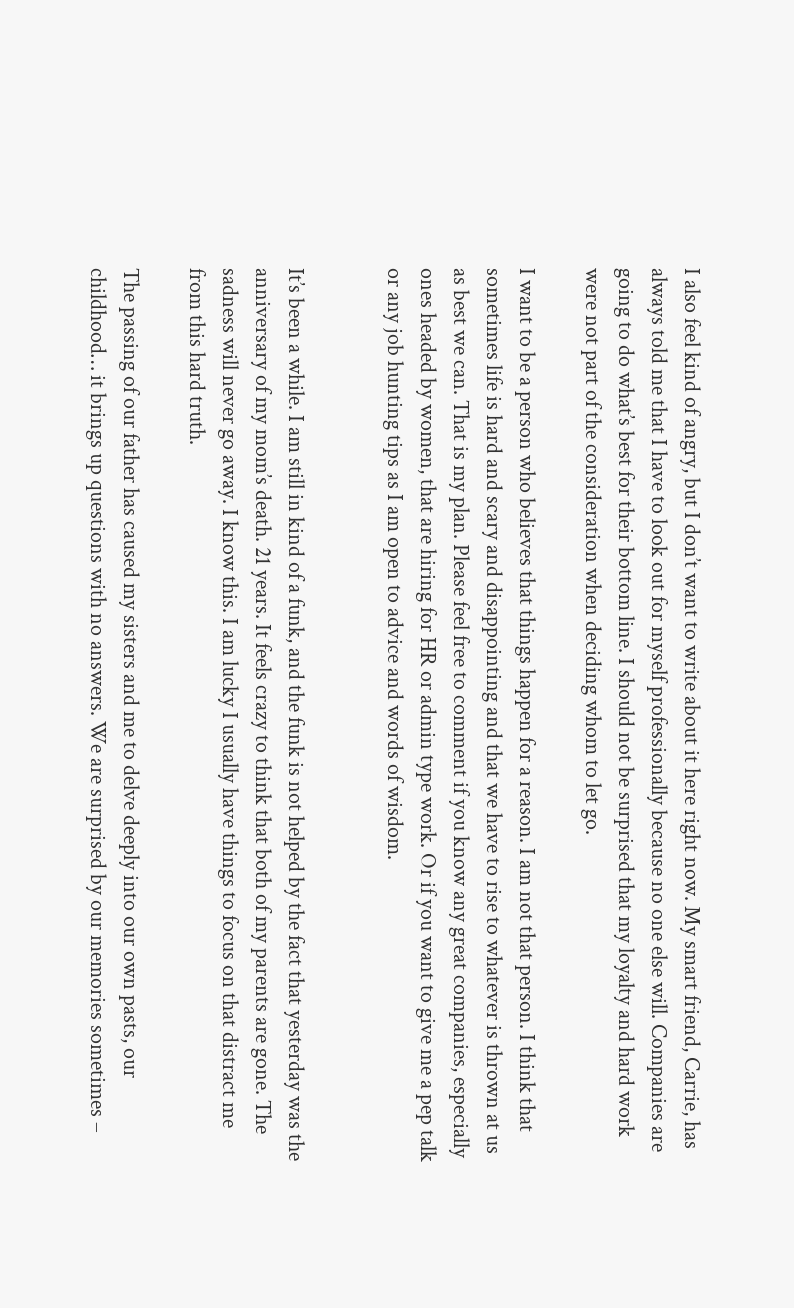I also feel kind of angry, but I don’t want to write about it here right now. My smart friend, Carrie, has always told me that I have to look out for myself professionally because no one else will. Companies are going to do what’s best for their bottom line. I should not be surprised that my loyalty and hard work were not part of the consideration when deciding whom to let go.

I want to be a person who believes that things happen for a reason. I am not that person. I think that sometimes life is hard and scary and disappointing and that we have to rise to whatever is thrown at us as best we can. That is my plan. Please feel free to comment if you know any great companies, especially ones headed by women, that are hiring for HR or admin type work. Or if you want to give me a pep talk or any job hunting tips as I am open to advice and words of wisdom.


It’s been a while. I am still in kind of a funk, and the funk is not helped by the fact that yesterday was the anniversary of my mom’s death. 21 years. It feels crazy to think that both of my parents are gone. The sadness will never go away. I know this. I am lucky I usually have things to focus on that distract me from this hard truth.

The passing of our father has caused my sisters and me to delve deeply into our own pasts, our childhood… it brings up questions with no answers. We are surprised by our memories sometimes –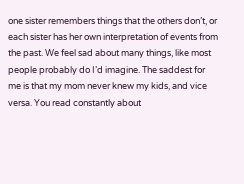one sister remembers things that the others don’t, or each sister has her own interpretation of events from the past. We feel sad about many things, like most people probably do I’d imagine. The saddest for me is that my mom never knew my kids, and vice versa. You read constantly about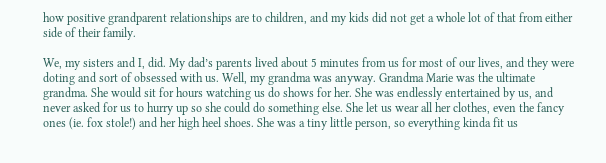how positive grandparent relationships are to children, and my kids did not get a whole lot of that from either side of their family.

We, my sisters and I, did. My dad’s parents lived about 5 minutes from us for most of our lives, and they were doting and sort of obsessed with us. Well, my grandma was anyway. Grandma Marie was the ultimate grandma. She would sit for hours watching us do shows for her. She was endlessly entertained by us, and never asked for us to hurry up so she could do something else. She let us wear all her clothes, even the fancy ones (ie. fox stole!) and her high heel shoes. She was a tiny little person, so everything kinda fit us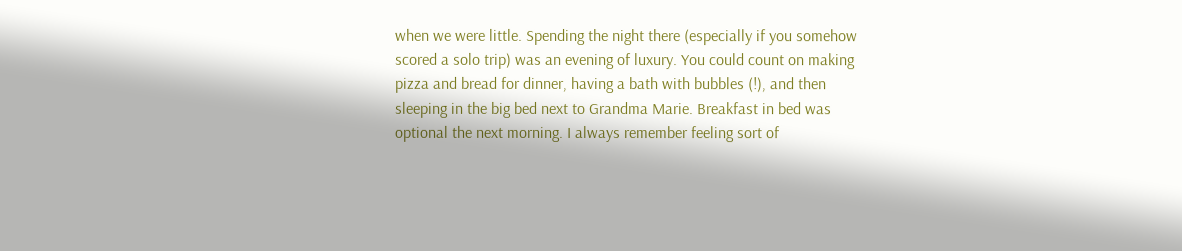when we were little. Spending the night there (especially if you somehow scored a solo trip) was an evening of luxury. You could count on making pizza and bread for dinner, having a bath with bubbles (!), and then sleeping in the big bed next to Grandma Marie. Breakfast in bed was optional the next morning. I always remember feeling sort of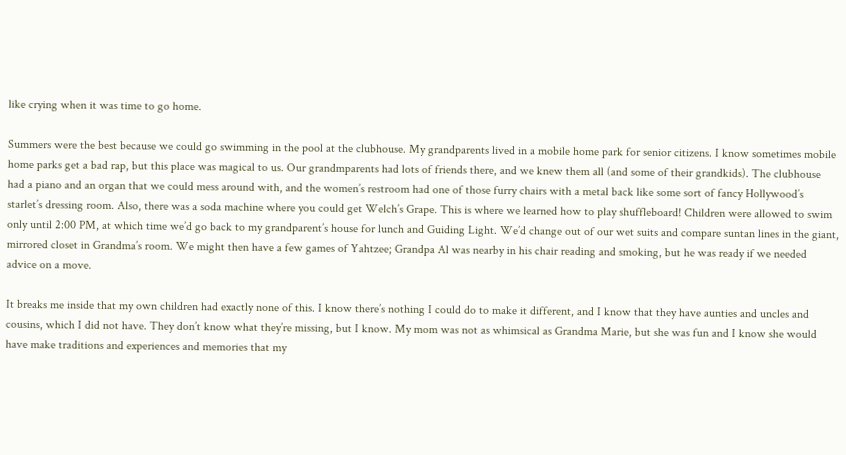like crying when it was time to go home.

Summers were the best because we could go swimming in the pool at the clubhouse. My grandparents lived in a mobile home park for senior citizens. I know sometimes mobile home parks get a bad rap, but this place was magical to us. Our grandmparents had lots of friends there, and we knew them all (and some of their grandkids). The clubhouse had a piano and an organ that we could mess around with, and the women’s restroom had one of those furry chairs with a metal back like some sort of fancy Hollywood’s starlet’s dressing room. Also, there was a soda machine where you could get Welch’s Grape. This is where we learned how to play shuffleboard! Children were allowed to swim only until 2:00 PM, at which time we’d go back to my grandparent’s house for lunch and Guiding Light. We’d change out of our wet suits and compare suntan lines in the giant, mirrored closet in Grandma’s room. We might then have a few games of Yahtzee; Grandpa Al was nearby in his chair reading and smoking, but he was ready if we needed advice on a move.

It breaks me inside that my own children had exactly none of this. I know there’s nothing I could do to make it different, and I know that they have aunties and uncles and cousins, which I did not have. They don’t know what they’re missing, but I know. My mom was not as whimsical as Grandma Marie, but she was fun and I know she would have make traditions and experiences and memories that my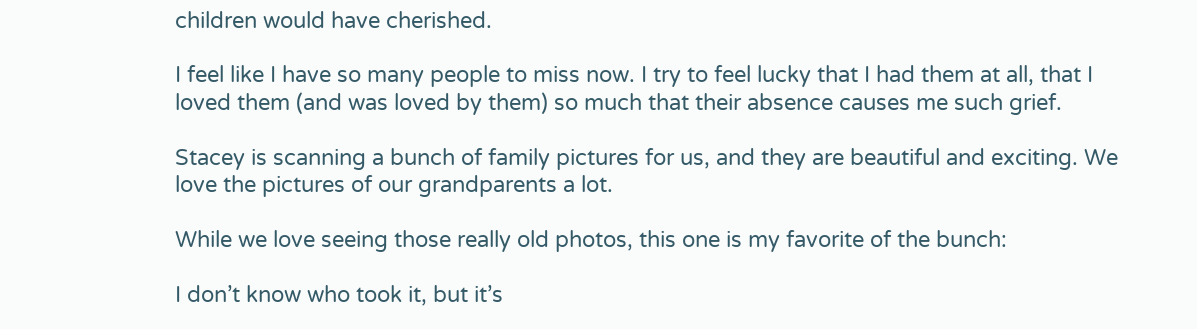children would have cherished.

I feel like I have so many people to miss now. I try to feel lucky that I had them at all, that I loved them (and was loved by them) so much that their absence causes me such grief.

Stacey is scanning a bunch of family pictures for us, and they are beautiful and exciting. We love the pictures of our grandparents a lot.

While we love seeing those really old photos, this one is my favorite of the bunch:

I don’t know who took it, but it’s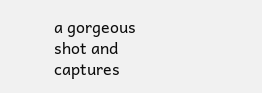a gorgeous shot and captures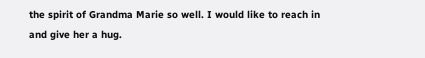the spirit of Grandma Marie so well. I would like to reach in and give her a hug.